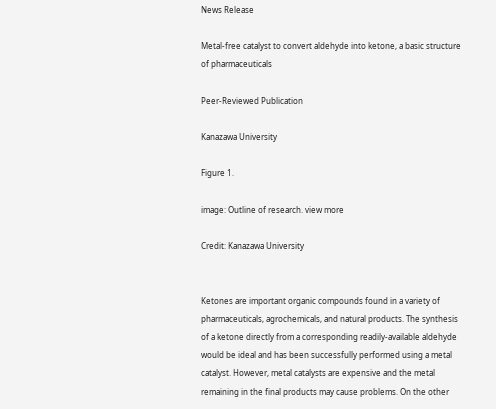News Release

Metal-free catalyst to convert aldehyde into ketone, a basic structure of pharmaceuticals

Peer-Reviewed Publication

Kanazawa University

Figure 1.

image: Outline of research. view more

Credit: Kanazawa University


Ketones are important organic compounds found in a variety of pharmaceuticals, agrochemicals, and natural products. The synthesis of a ketone directly from a corresponding readily-available aldehyde would be ideal and has been successfully performed using a metal catalyst. However, metal catalysts are expensive and the metal remaining in the final products may cause problems. On the other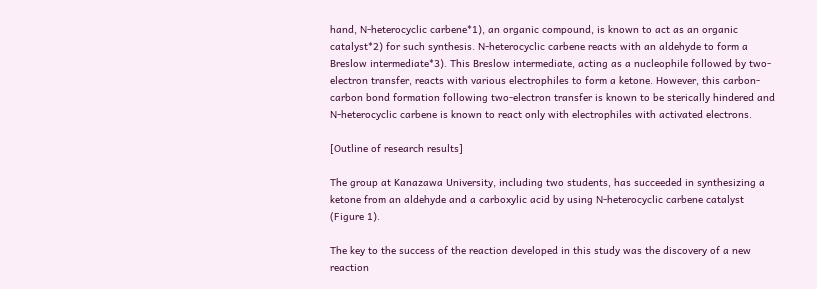hand, N-heterocyclic carbene*1), an organic compound, is known to act as an organic catalyst*2) for such synthesis. N-heterocyclic carbene reacts with an aldehyde to form a Breslow intermediate*3). This Breslow intermediate, acting as a nucleophile followed by two-electron transfer, reacts with various electrophiles to form a ketone. However, this carbon-carbon bond formation following two-electron transfer is known to be sterically hindered and N-heterocyclic carbene is known to react only with electrophiles with activated electrons.

[Outline of research results]

The group at Kanazawa University, including two students, has succeeded in synthesizing a ketone from an aldehyde and a carboxylic acid by using N-heterocyclic carbene catalyst (Figure 1).

The key to the success of the reaction developed in this study was the discovery of a new reaction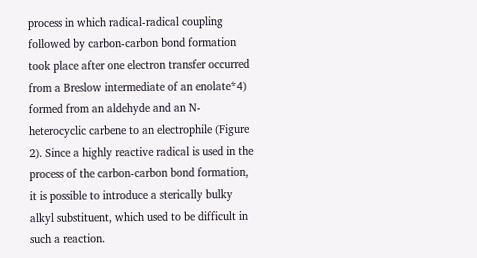process in which radical-radical coupling followed by carbon-carbon bond formation took place after one electron transfer occurred from a Breslow intermediate of an enolate*4) formed from an aldehyde and an N-heterocyclic carbene to an electrophile (Figure 2). Since a highly reactive radical is used in the process of the carbon-carbon bond formation, it is possible to introduce a sterically bulky alkyl substituent, which used to be difficult in such a reaction.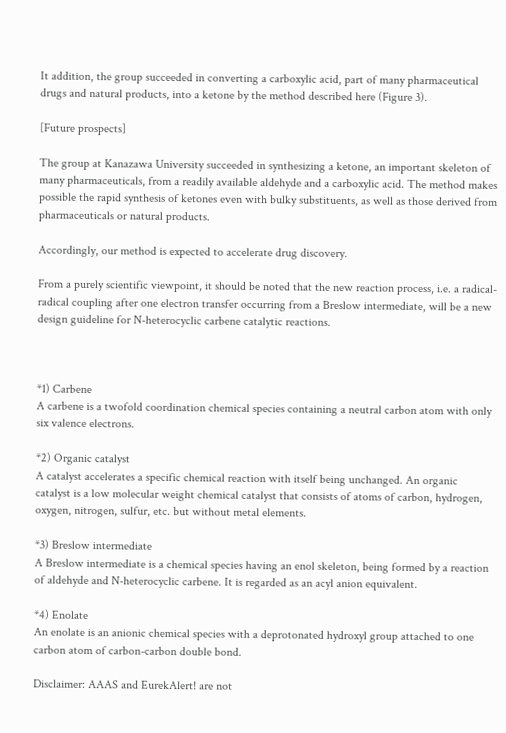It addition, the group succeeded in converting a carboxylic acid, part of many pharmaceutical drugs and natural products, into a ketone by the method described here (Figure 3).

[Future prospects]

The group at Kanazawa University succeeded in synthesizing a ketone, an important skeleton of many pharmaceuticals, from a readily available aldehyde and a carboxylic acid. The method makes possible the rapid synthesis of ketones even with bulky substituents, as well as those derived from pharmaceuticals or natural products.

Accordingly, our method is expected to accelerate drug discovery.

From a purely scientific viewpoint, it should be noted that the new reaction process, i.e. a radical-radical coupling after one electron transfer occurring from a Breslow intermediate, will be a new design guideline for N-heterocyclic carbene catalytic reactions.



*1) Carbene
A carbene is a twofold coordination chemical species containing a neutral carbon atom with only six valence electrons.

*2) Organic catalyst
A catalyst accelerates a specific chemical reaction with itself being unchanged. An organic catalyst is a low molecular weight chemical catalyst that consists of atoms of carbon, hydrogen, oxygen, nitrogen, sulfur, etc. but without metal elements.

*3) Breslow intermediate
A Breslow intermediate is a chemical species having an enol skeleton, being formed by a reaction of aldehyde and N-heterocyclic carbene. It is regarded as an acyl anion equivalent.

*4) Enolate
An enolate is an anionic chemical species with a deprotonated hydroxyl group attached to one carbon atom of carbon-carbon double bond.

Disclaimer: AAAS and EurekAlert! are not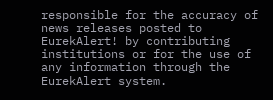responsible for the accuracy of news releases posted to EurekAlert! by contributing institutions or for the use of any information through the EurekAlert system.